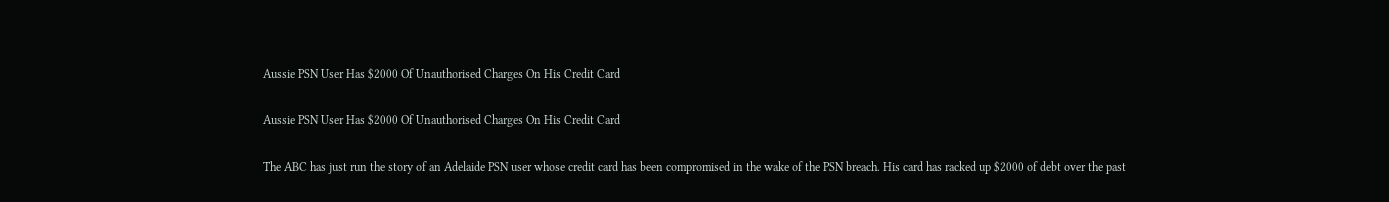Aussie PSN User Has $2000 Of Unauthorised Charges On His Credit Card

Aussie PSN User Has $2000 Of Unauthorised Charges On His Credit Card

The ABC has just run the story of an Adelaide PSN user whose credit card has been compromised in the wake of the PSN breach. His card has racked up $2000 of debt over the past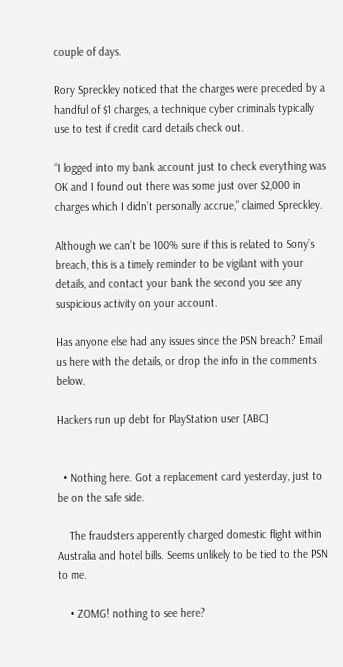couple of days.

Rory Spreckley noticed that the charges were preceded by a handful of $1 charges, a technique cyber criminals typically use to test if credit card details check out.

“I logged into my bank account just to check everything was OK and I found out there was some just over $2,000 in charges which I didn’t personally accrue,” claimed Spreckley.

Although we can’t be 100% sure if this is related to Sony’s breach, this is a timely reminder to be vigilant with your details, and contact your bank the second you see any suspicious activity on your account.

Has anyone else had any issues since the PSN breach? Email us here with the details, or drop the info in the comments below.

Hackers run up debt for PlayStation user [ABC]


  • Nothing here. Got a replacement card yesterday, just to be on the safe side.

    The fraudsters apperently charged domestic flight within Australia and hotel bills. Seems unlikely to be tied to the PSN to me.

    • ZOMG! nothing to see here?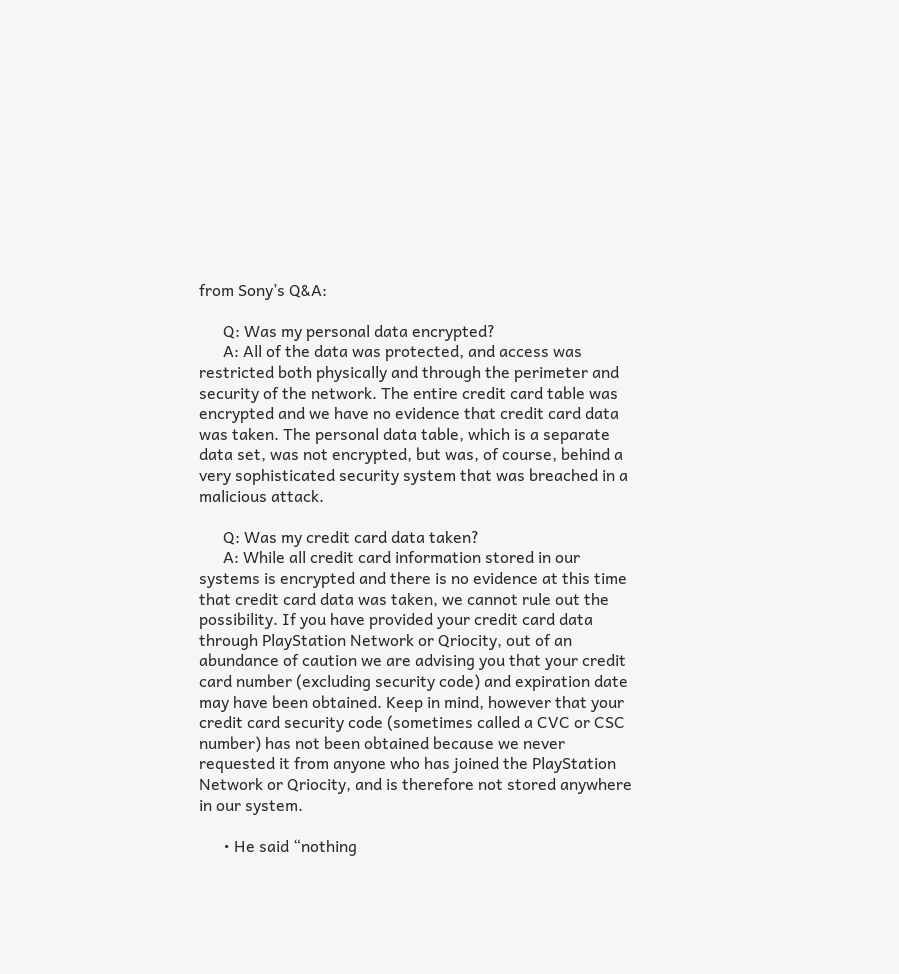from Sony’s Q&A:

      Q: Was my personal data encrypted?
      A: All of the data was protected, and access was restricted both physically and through the perimeter and security of the network. The entire credit card table was encrypted and we have no evidence that credit card data was taken. The personal data table, which is a separate data set, was not encrypted, but was, of course, behind a very sophisticated security system that was breached in a malicious attack.

      Q: Was my credit card data taken?
      A: While all credit card information stored in our systems is encrypted and there is no evidence at this time that credit card data was taken, we cannot rule out the possibility. If you have provided your credit card data through PlayStation Network or Qriocity, out of an abundance of caution we are advising you that your credit card number (excluding security code) and expiration date may have been obtained. Keep in mind, however that your credit card security code (sometimes called a CVC or CSC number) has not been obtained because we never requested it from anyone who has joined the PlayStation Network or Qriocity, and is therefore not stored anywhere in our system.

      • He said “nothing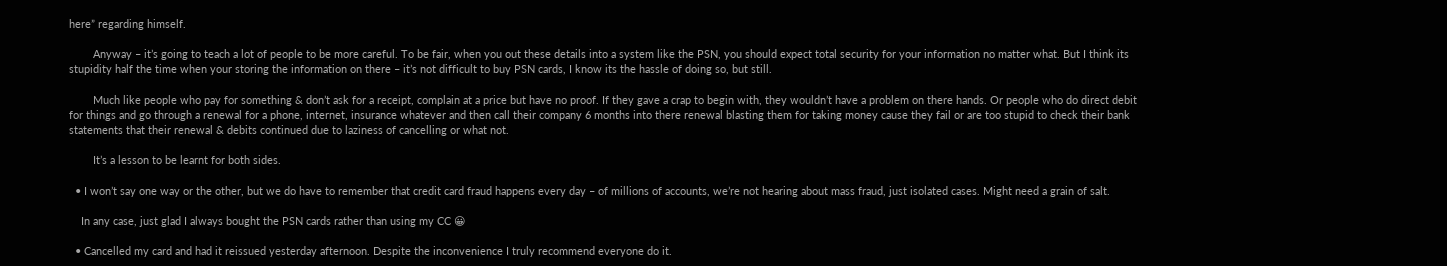here” regarding himself.

        Anyway – it’s going to teach a lot of people to be more careful. To be fair, when you out these details into a system like the PSN, you should expect total security for your information no matter what. But I think its stupidity half the time when your storing the information on there – it’s not difficult to buy PSN cards, I know its the hassle of doing so, but still.

        Much like people who pay for something & don’t ask for a receipt, complain at a price but have no proof. If they gave a crap to begin with, they wouldn’t have a problem on there hands. Or people who do direct debit for things and go through a renewal for a phone, internet, insurance whatever and then call their company 6 months into there renewal blasting them for taking money cause they fail or are too stupid to check their bank statements that their renewal & debits continued due to laziness of cancelling or what not.

        It’s a lesson to be learnt for both sides.

  • I won’t say one way or the other, but we do have to remember that credit card fraud happens every day – of millions of accounts, we’re not hearing about mass fraud, just isolated cases. Might need a grain of salt.

    In any case, just glad I always bought the PSN cards rather than using my CC 😀

  • Cancelled my card and had it reissued yesterday afternoon. Despite the inconvenience I truly recommend everyone do it.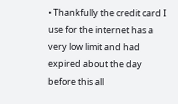• Thankfully the credit card I use for the internet has a very low limit and had expired about the day before this all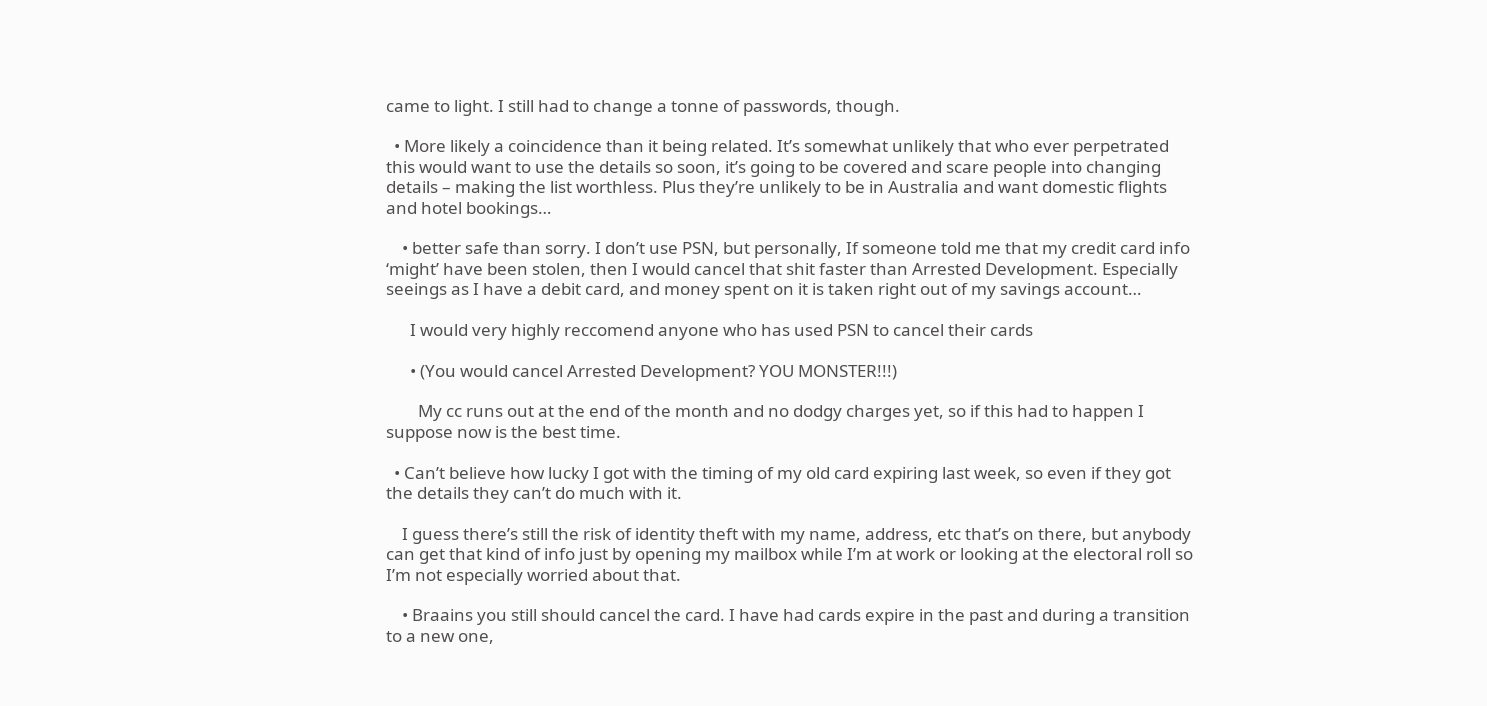came to light. I still had to change a tonne of passwords, though.

  • More likely a coincidence than it being related. It’s somewhat unlikely that who ever perpetrated this would want to use the details so soon, it’s going to be covered and scare people into changing details – making the list worthless. Plus they’re unlikely to be in Australia and want domestic flights and hotel bookings…

    • better safe than sorry. I don’t use PSN, but personally, If someone told me that my credit card info ‘might’ have been stolen, then I would cancel that shit faster than Arrested Development. Especially seeings as I have a debit card, and money spent on it is taken right out of my savings account…

      I would very highly reccomend anyone who has used PSN to cancel their cards

      • (You would cancel Arrested Development? YOU MONSTER!!!)

        My cc runs out at the end of the month and no dodgy charges yet, so if this had to happen I suppose now is the best time.

  • Can’t believe how lucky I got with the timing of my old card expiring last week, so even if they got the details they can’t do much with it.

    I guess there’s still the risk of identity theft with my name, address, etc that’s on there, but anybody can get that kind of info just by opening my mailbox while I’m at work or looking at the electoral roll so I’m not especially worried about that.

    • Braains you still should cancel the card. I have had cards expire in the past and during a transition to a new one,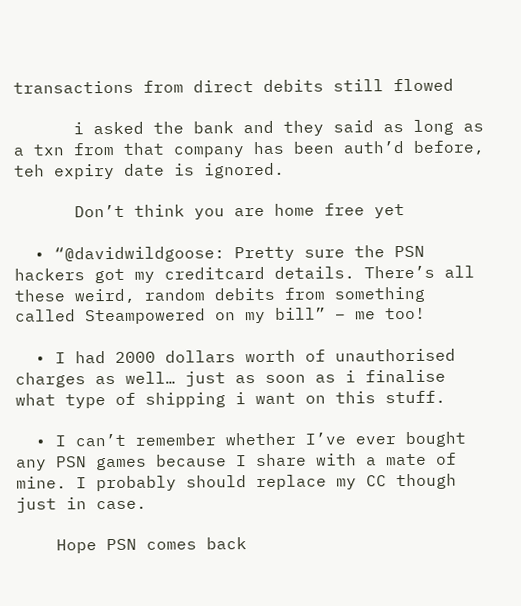transactions from direct debits still flowed

      i asked the bank and they said as long as a txn from that company has been auth’d before, teh expiry date is ignored.

      Don’t think you are home free yet

  • “@davidwildgoose: Pretty sure the PSN hackers got my creditcard details. There’s all these weird, random debits from something called Steampowered on my bill” – me too!

  • I had 2000 dollars worth of unauthorised charges as well… just as soon as i finalise what type of shipping i want on this stuff.

  • I can’t remember whether I’ve ever bought any PSN games because I share with a mate of mine. I probably should replace my CC though just in case.

    Hope PSN comes back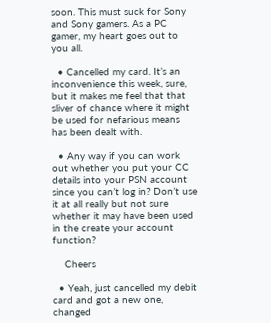soon. This must suck for Sony and Sony gamers. As a PC gamer, my heart goes out to you all.

  • Cancelled my card. It’s an inconvenience this week, sure, but it makes me feel that that sliver of chance where it might be used for nefarious means has been dealt with.

  • Any way if you can work out whether you put your CC details into your PSN account since you can’t log in? Don’t use it at all really but not sure whether it may have been used in the create your account function?

    Cheers

  • Yeah, just cancelled my debit card and got a new one, changed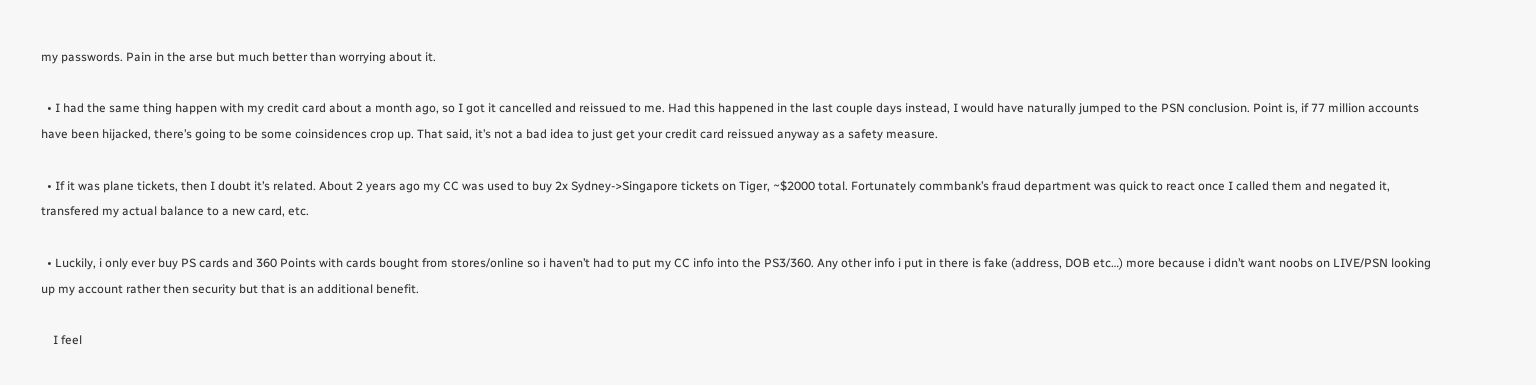my passwords. Pain in the arse but much better than worrying about it.

  • I had the same thing happen with my credit card about a month ago, so I got it cancelled and reissued to me. Had this happened in the last couple days instead, I would have naturally jumped to the PSN conclusion. Point is, if 77 million accounts have been hijacked, there’s going to be some coinsidences crop up. That said, it’s not a bad idea to just get your credit card reissued anyway as a safety measure.

  • If it was plane tickets, then I doubt it’s related. About 2 years ago my CC was used to buy 2x Sydney->Singapore tickets on Tiger, ~$2000 total. Fortunately commbank’s fraud department was quick to react once I called them and negated it, transfered my actual balance to a new card, etc.

  • Luckily, i only ever buy PS cards and 360 Points with cards bought from stores/online so i haven’t had to put my CC info into the PS3/360. Any other info i put in there is fake (address, DOB etc…) more because i didn’t want noobs on LIVE/PSN looking up my account rather then security but that is an additional benefit.

    I feel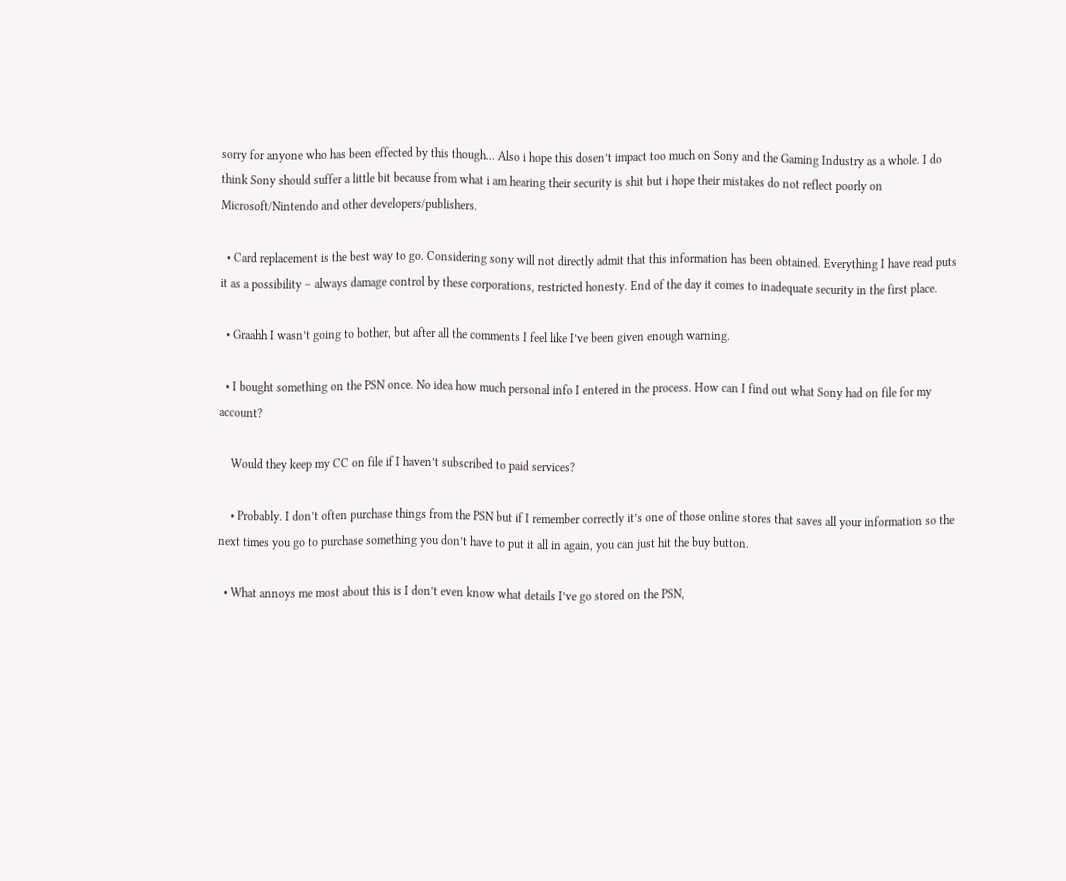sorry for anyone who has been effected by this though… Also i hope this dosen’t impact too much on Sony and the Gaming Industry as a whole. I do think Sony should suffer a little bit because from what i am hearing their security is shit but i hope their mistakes do not reflect poorly on Microsoft/Nintendo and other developers/publishers.

  • Card replacement is the best way to go. Considering sony will not directly admit that this information has been obtained. Everything I have read puts it as a possibility – always damage control by these corporations, restricted honesty. End of the day it comes to inadequate security in the first place.

  • Graahh I wasn’t going to bother, but after all the comments I feel like I’ve been given enough warning.

  • I bought something on the PSN once. No idea how much personal info I entered in the process. How can I find out what Sony had on file for my account?

    Would they keep my CC on file if I haven’t subscribed to paid services?

    • Probably. I don’t often purchase things from the PSN but if I remember correctly it’s one of those online stores that saves all your information so the next times you go to purchase something you don’t have to put it all in again, you can just hit the buy button.

  • What annoys me most about this is I don’t even know what details I’ve go stored on the PSN,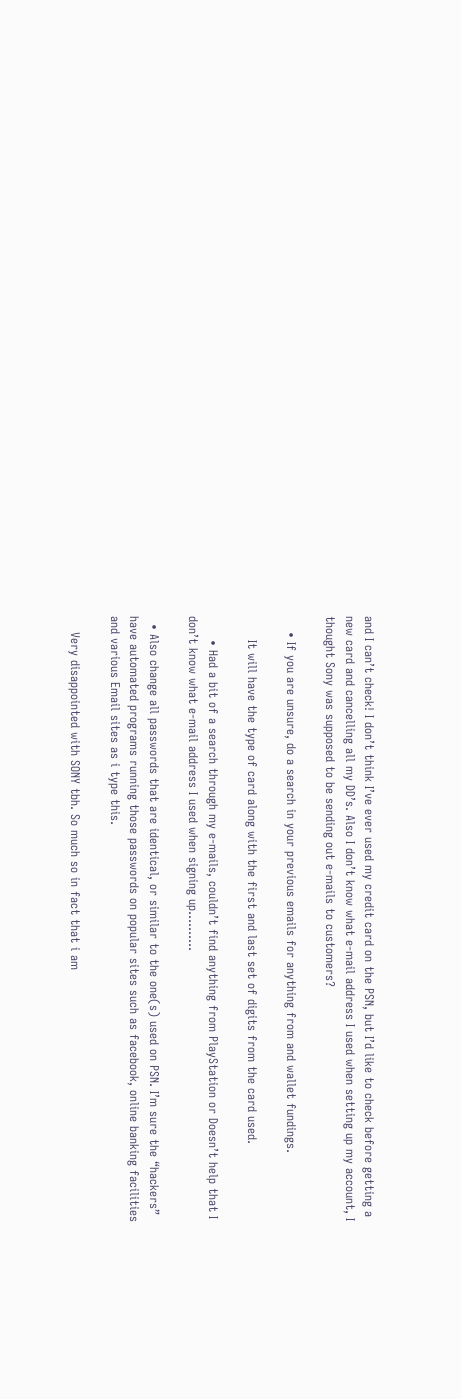and I can’t check! I don’t think I’ve ever used my credit card on the PSN, but I’d like to check before getting a new card and cancelling all my DD’s. Also I don’t know what e-mail address I used when setting up my account, I thought Sony was supposed to be sending out e-mails to customers?

    • If you are unsure, do a search in your previous emails for anything from and wallet fundings.

      It will have the type of card along with the first and last set of digits from the card used.

      • Had a bit of a search through my e-mails, couldn’t find anything from PlayStation or Doesn’t help that I don’t know what e-mail address I used when signing up……….

  • Also change all passwords that are identical, or similar to the one(s) used on PSN. I’m sure the “hackers” have automated programs running those passwords on popular sites such as facebook, online banking facilities and various Email sites as i type this.

    Very disappointed with SONY tbh. So much so in fact that i am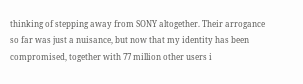thinking of stepping away from SONY altogether. Their arrogance so far was just a nuisance, but now that my identity has been compromised, together with 77 million other users i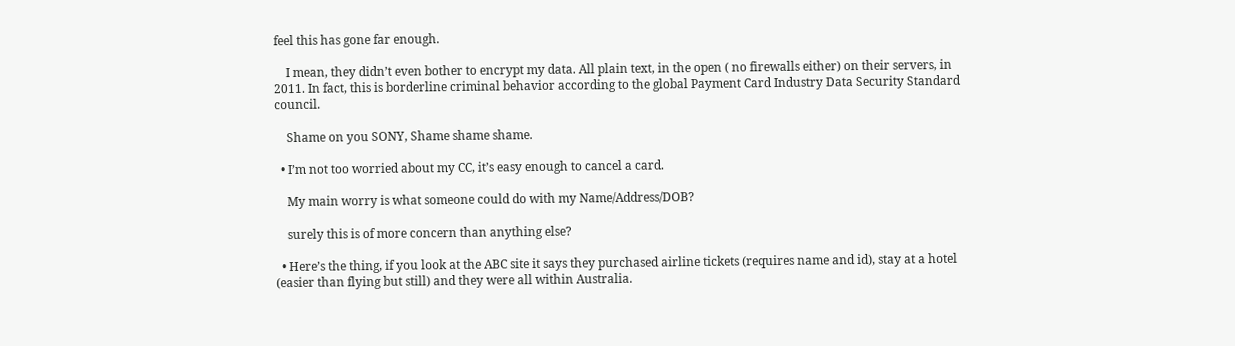feel this has gone far enough.

    I mean, they didn’t even bother to encrypt my data. All plain text, in the open ( no firewalls either) on their servers, in 2011. In fact, this is borderline criminal behavior according to the global Payment Card Industry Data Security Standard council.

    Shame on you SONY, Shame shame shame.

  • I’m not too worried about my CC, it’s easy enough to cancel a card.

    My main worry is what someone could do with my Name/Address/DOB?

    surely this is of more concern than anything else?

  • Here’s the thing, if you look at the ABC site it says they purchased airline tickets (requires name and id), stay at a hotel (easier than flying but still) and they were all within Australia.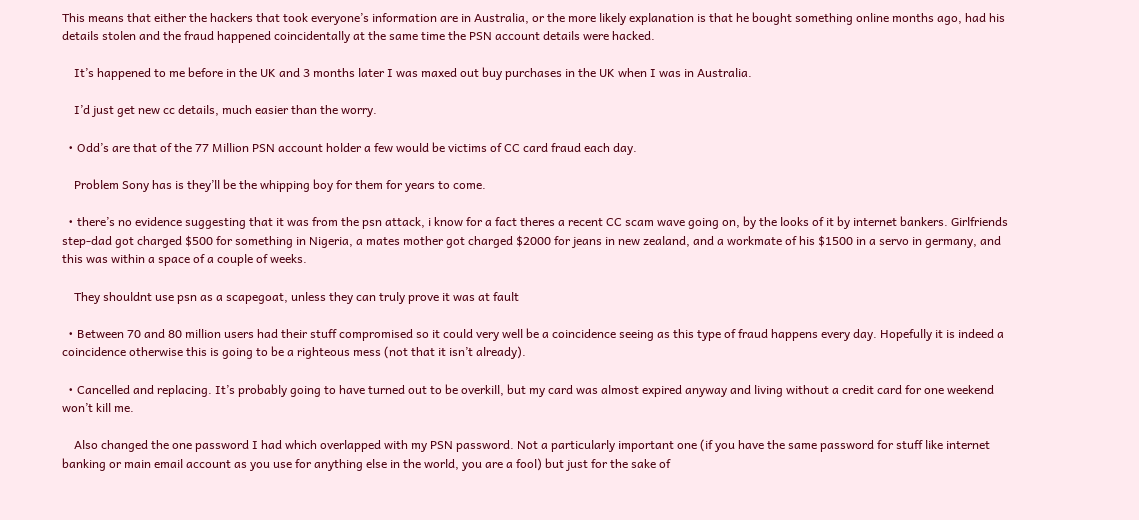This means that either the hackers that took everyone’s information are in Australia, or the more likely explanation is that he bought something online months ago, had his details stolen and the fraud happened coincidentally at the same time the PSN account details were hacked.

    It’s happened to me before in the UK and 3 months later I was maxed out buy purchases in the UK when I was in Australia.

    I’d just get new cc details, much easier than the worry.

  • Odd’s are that of the 77 Million PSN account holder a few would be victims of CC card fraud each day.

    Problem Sony has is they’ll be the whipping boy for them for years to come.

  • there’s no evidence suggesting that it was from the psn attack, i know for a fact theres a recent CC scam wave going on, by the looks of it by internet bankers. Girlfriends step-dad got charged $500 for something in Nigeria, a mates mother got charged $2000 for jeans in new zealand, and a workmate of his $1500 in a servo in germany, and this was within a space of a couple of weeks.

    They shouldnt use psn as a scapegoat, unless they can truly prove it was at fault

  • Between 70 and 80 million users had their stuff compromised so it could very well be a coincidence seeing as this type of fraud happens every day. Hopefully it is indeed a coincidence otherwise this is going to be a righteous mess (not that it isn’t already).

  • Cancelled and replacing. It’s probably going to have turned out to be overkill, but my card was almost expired anyway and living without a credit card for one weekend won’t kill me.

    Also changed the one password I had which overlapped with my PSN password. Not a particularly important one (if you have the same password for stuff like internet banking or main email account as you use for anything else in the world, you are a fool) but just for the sake of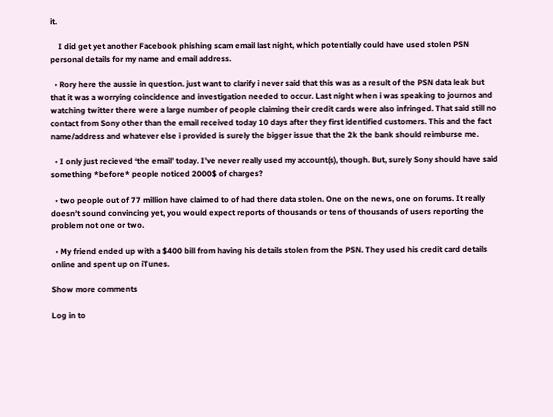it.

    I did get yet another Facebook phishing scam email last night, which potentially could have used stolen PSN personal details for my name and email address.

  • Rory here the aussie in question. just want to clarify i never said that this was as a result of the PSN data leak but that it was a worrying coincidence and investigation needed to occur. Last night when i was speaking to journos and watching twitter there were a large number of people claiming their credit cards were also infringed. That said still no contact from Sony other than the email received today 10 days after they first identified customers. This and the fact name/address and whatever else i provided is surely the bigger issue that the 2k the bank should reimburse me.

  • I only just recieved ‘the email’ today. I’ve never really used my account(s), though. But, surely Sony should have said something *before* people noticed 2000$ of charges?

  • two people out of 77 million have claimed to of had there data stolen. One on the news, one on forums. It really doesn’t sound convincing yet, you would expect reports of thousands or tens of thousands of users reporting the problem not one or two.

  • My friend ended up with a $400 bill from having his details stolen from the PSN. They used his credit card details online and spent up on iTunes.

Show more comments

Log in to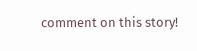comment on this story!